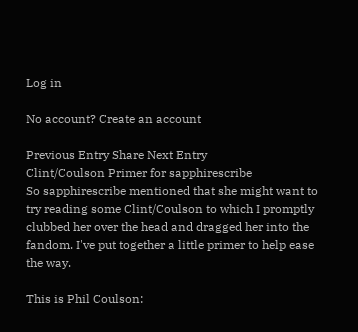Log in

No account? Create an account

Previous Entry Share Next Entry
Clint/Coulson Primer for sapphirescribe
So sapphirescribe mentioned that she might want to try reading some Clint/Coulson to which I promptly clubbed her over the head and dragged her into the fandom. I've put together a little primer to help ease the way.

This is Phil Coulson: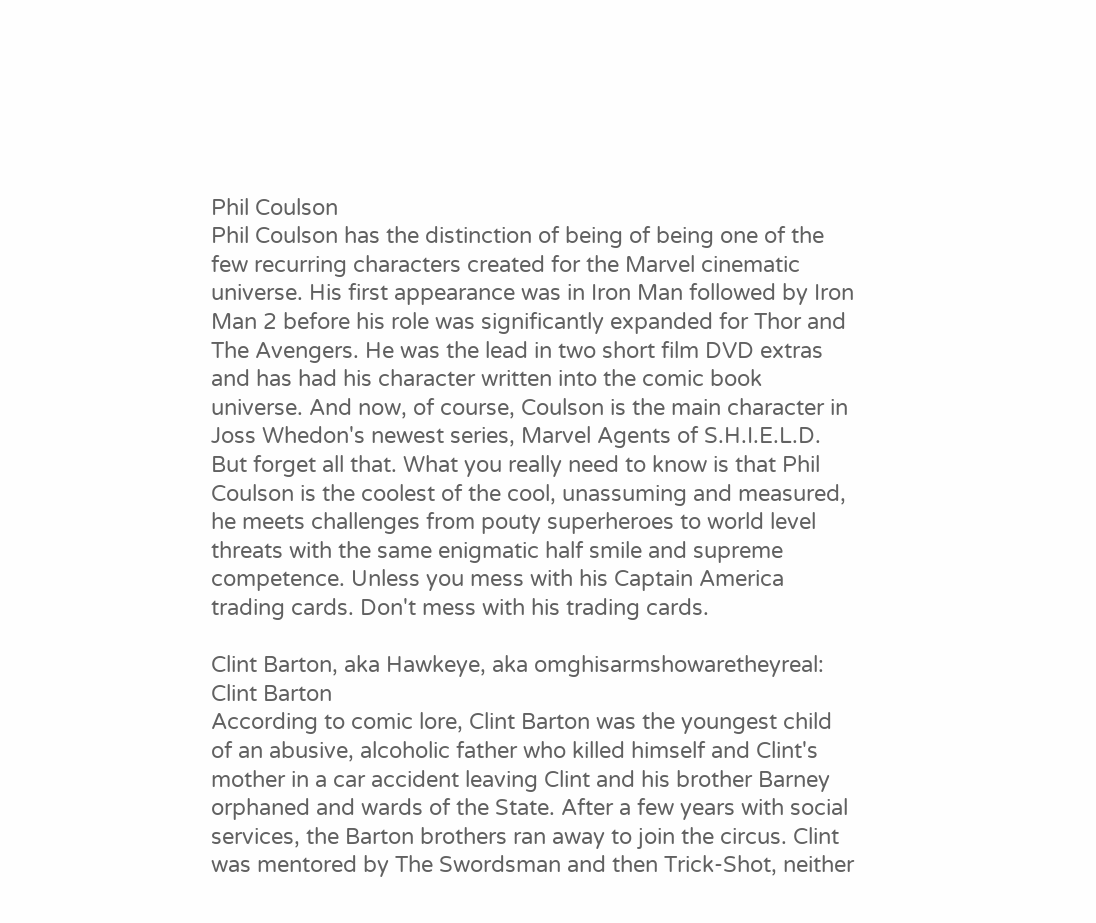Phil Coulson
Phil Coulson has the distinction of being of being one of the few recurring characters created for the Marvel cinematic universe. His first appearance was in Iron Man followed by Iron Man 2 before his role was significantly expanded for Thor and The Avengers. He was the lead in two short film DVD extras and has had his character written into the comic book universe. And now, of course, Coulson is the main character in Joss Whedon's newest series, Marvel Agents of S.H.I.E.L.D. But forget all that. What you really need to know is that Phil Coulson is the coolest of the cool, unassuming and measured, he meets challenges from pouty superheroes to world level threats with the same enigmatic half smile and supreme competence. Unless you mess with his Captain America trading cards. Don't mess with his trading cards.

Clint Barton, aka Hawkeye, aka omghisarmshowaretheyreal:
Clint Barton
According to comic lore, Clint Barton was the youngest child of an abusive, alcoholic father who killed himself and Clint's mother in a car accident leaving Clint and his brother Barney orphaned and wards of the State. After a few years with social services, the Barton brothers ran away to join the circus. Clint was mentored by The Swordsman and then Trick-Shot, neither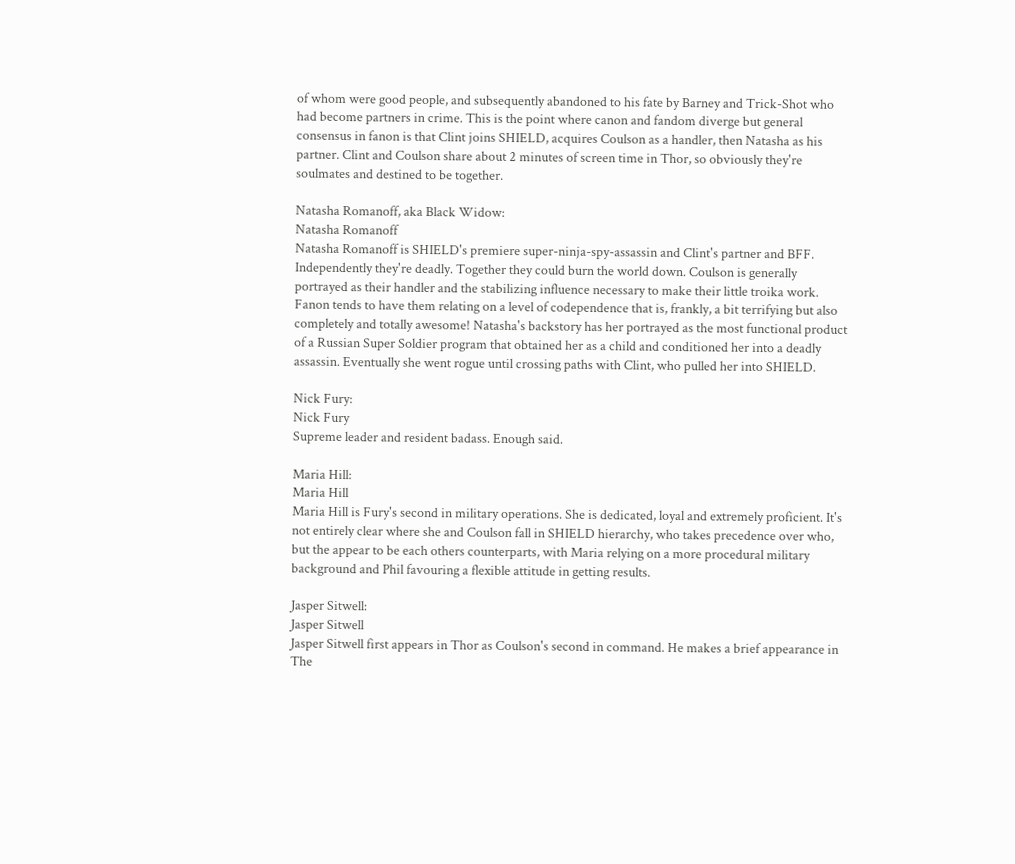of whom were good people, and subsequently abandoned to his fate by Barney and Trick-Shot who had become partners in crime. This is the point where canon and fandom diverge but general consensus in fanon is that Clint joins SHIELD, acquires Coulson as a handler, then Natasha as his partner. Clint and Coulson share about 2 minutes of screen time in Thor, so obviously they're soulmates and destined to be together.

Natasha Romanoff, aka Black Widow:
Natasha Romanoff
Natasha Romanoff is SHIELD's premiere super-ninja-spy-assassin and Clint's partner and BFF. Independently they're deadly. Together they could burn the world down. Coulson is generally portrayed as their handler and the stabilizing influence necessary to make their little troika work. Fanon tends to have them relating on a level of codependence that is, frankly, a bit terrifying but also completely and totally awesome! Natasha's backstory has her portrayed as the most functional product of a Russian Super Soldier program that obtained her as a child and conditioned her into a deadly assassin. Eventually she went rogue until crossing paths with Clint, who pulled her into SHIELD.

Nick Fury:
Nick Fury
Supreme leader and resident badass. Enough said.

Maria Hill:
Maria Hill
Maria Hill is Fury's second in military operations. She is dedicated, loyal and extremely proficient. It's not entirely clear where she and Coulson fall in SHIELD hierarchy, who takes precedence over who, but the appear to be each others counterparts, with Maria relying on a more procedural military background and Phil favouring a flexible attitude in getting results.

Jasper Sitwell:
Jasper Sitwell
Jasper Sitwell first appears in Thor as Coulson's second in command. He makes a brief appearance in The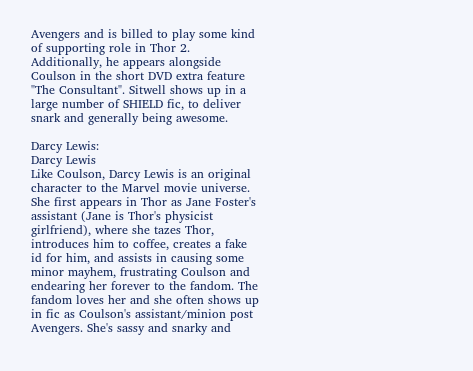Avengers and is billed to play some kind of supporting role in Thor 2. Additionally, he appears alongside Coulson in the short DVD extra feature "The Consultant". Sitwell shows up in a large number of SHIELD fic, to deliver snark and generally being awesome.

Darcy Lewis:
Darcy Lewis
Like Coulson, Darcy Lewis is an original character to the Marvel movie universe. She first appears in Thor as Jane Foster's assistant (Jane is Thor's physicist girlfriend), where she tazes Thor, introduces him to coffee, creates a fake id for him, and assists in causing some minor mayhem, frustrating Coulson and endearing her forever to the fandom. The fandom loves her and she often shows up in fic as Coulson's assistant/minion post Avengers. She's sassy and snarky and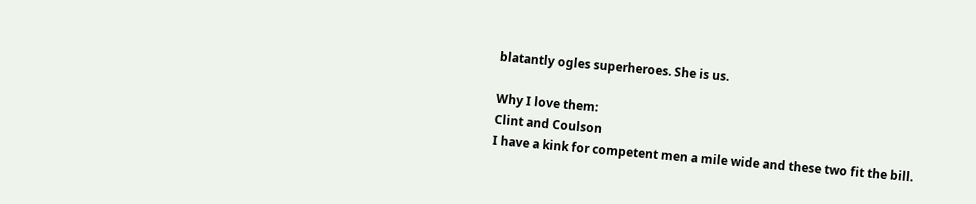blatantly ogles superheroes. She is us.

Why I love them:
Clint and Coulson
I have a kink for competent men a mile wide and these two fit the bill.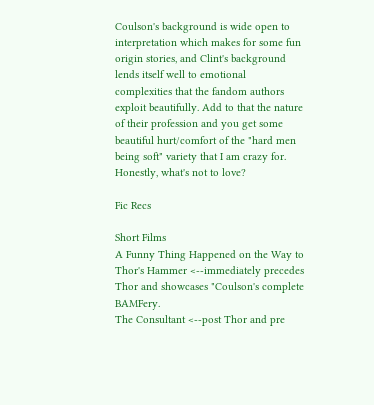Coulson's background is wide open to interpretation which makes for some fun origin stories, and Clint's background lends itself well to emotional complexities that the fandom authors exploit beautifully. Add to that the nature of their profession and you get some beautiful hurt/comfort of the "hard men being soft" variety that I am crazy for. Honestly, what's not to love?

Fic Recs

Short Films
A Funny Thing Happened on the Way to Thor's Hammer <--immediately precedes Thor and showcases "Coulson's complete BAMFery.
The Consultant <--post Thor and pre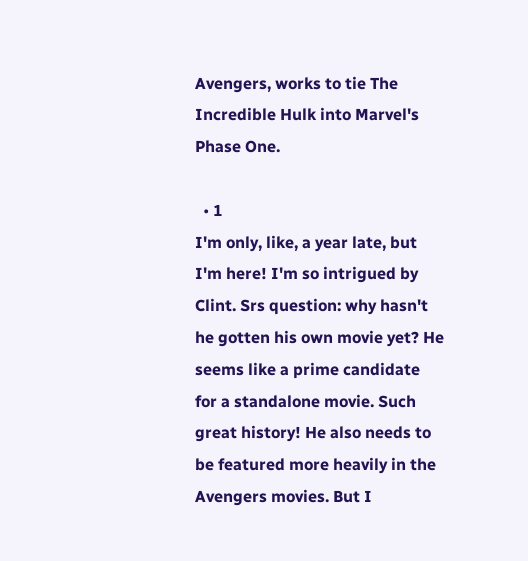Avengers, works to tie The Incredible Hulk into Marvel's Phase One.

  • 1
I'm only, like, a year late, but I'm here! I'm so intrigued by Clint. Srs question: why hasn't he gotten his own movie yet? He seems like a prime candidate for a standalone movie. Such great history! He also needs to be featured more heavily in the Avengers movies. But I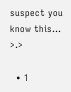suspect you know this... >.>

  • 1